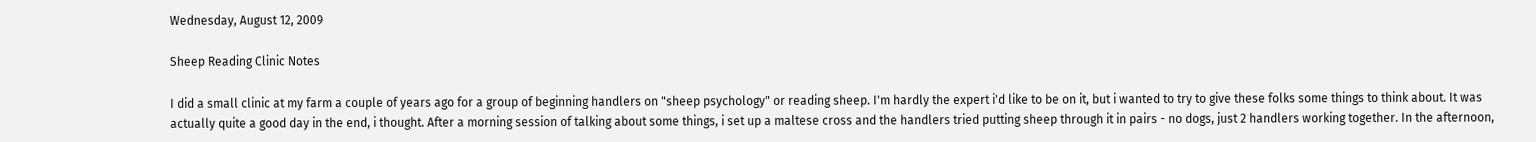Wednesday, August 12, 2009

Sheep Reading Clinic Notes

I did a small clinic at my farm a couple of years ago for a group of beginning handlers on "sheep psychology" or reading sheep. I'm hardly the expert i'd like to be on it, but i wanted to try to give these folks some things to think about. It was actually quite a good day in the end, i thought. After a morning session of talking about some things, i set up a maltese cross and the handlers tried putting sheep through it in pairs - no dogs, just 2 handlers working together. In the afternoon,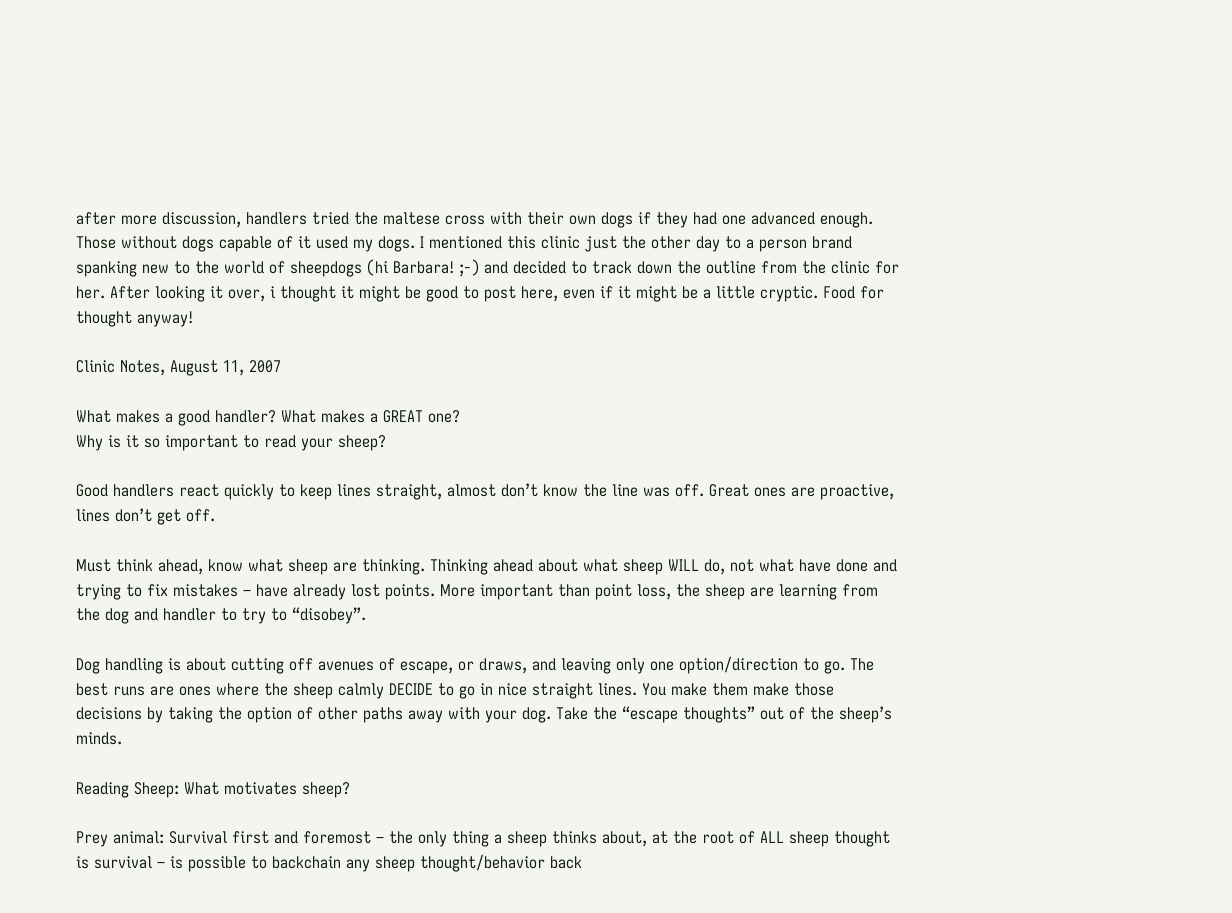after more discussion, handlers tried the maltese cross with their own dogs if they had one advanced enough. Those without dogs capable of it used my dogs. I mentioned this clinic just the other day to a person brand spanking new to the world of sheepdogs (hi Barbara! ;-) and decided to track down the outline from the clinic for her. After looking it over, i thought it might be good to post here, even if it might be a little cryptic. Food for thought anyway!

Clinic Notes, August 11, 2007

What makes a good handler? What makes a GREAT one?
Why is it so important to read your sheep?

Good handlers react quickly to keep lines straight, almost don’t know the line was off. Great ones are proactive, lines don’t get off.

Must think ahead, know what sheep are thinking. Thinking ahead about what sheep WILL do, not what have done and trying to fix mistakes – have already lost points. More important than point loss, the sheep are learning from the dog and handler to try to “disobey”.

Dog handling is about cutting off avenues of escape, or draws, and leaving only one option/direction to go. The best runs are ones where the sheep calmly DECIDE to go in nice straight lines. You make them make those decisions by taking the option of other paths away with your dog. Take the “escape thoughts” out of the sheep’s minds.

Reading Sheep: What motivates sheep?

Prey animal: Survival first and foremost – the only thing a sheep thinks about, at the root of ALL sheep thought is survival – is possible to backchain any sheep thought/behavior back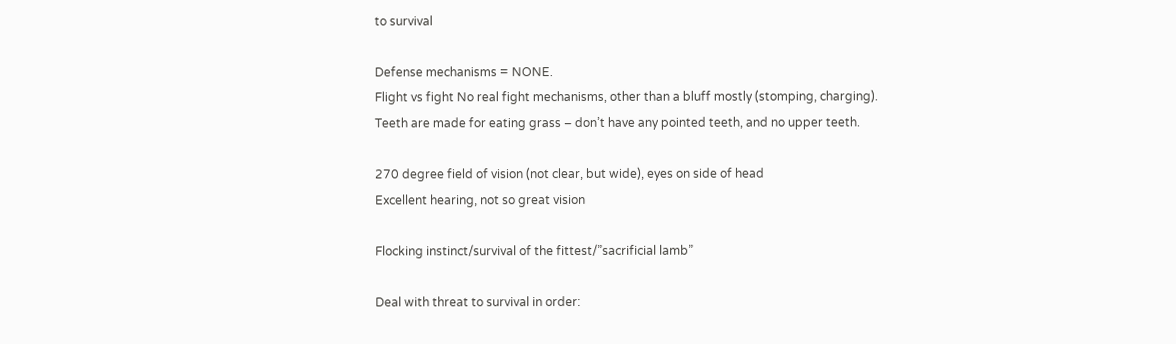to survival

Defense mechanisms = NONE.
Flight vs fight No real fight mechanisms, other than a bluff mostly (stomping, charging).
Teeth are made for eating grass – don’t have any pointed teeth, and no upper teeth.

270 degree field of vision (not clear, but wide), eyes on side of head
Excellent hearing, not so great vision

Flocking instinct/survival of the fittest/”sacrificial lamb”

Deal with threat to survival in order: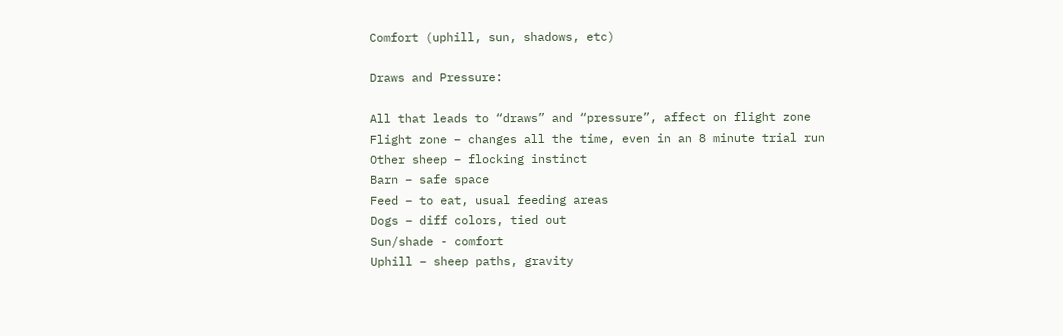Comfort (uphill, sun, shadows, etc)

Draws and Pressure:

All that leads to “draws” and “pressure”, affect on flight zone
Flight zone – changes all the time, even in an 8 minute trial run
Other sheep – flocking instinct
Barn – safe space
Feed – to eat, usual feeding areas
Dogs – diff colors, tied out
Sun/shade - comfort
Uphill – sheep paths, gravity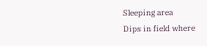Sleeping area
Dips in field where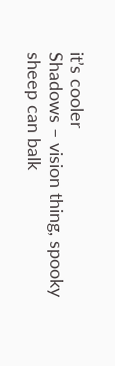it’s cooler
Shadows – vision thing, spooky sheep can balk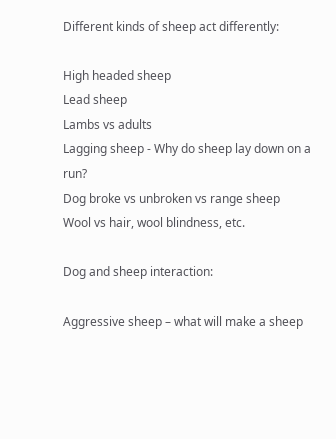Different kinds of sheep act differently:

High headed sheep
Lead sheep
Lambs vs adults
Lagging sheep - Why do sheep lay down on a run?
Dog broke vs unbroken vs range sheep
Wool vs hair, wool blindness, etc.

Dog and sheep interaction:

Aggressive sheep – what will make a sheep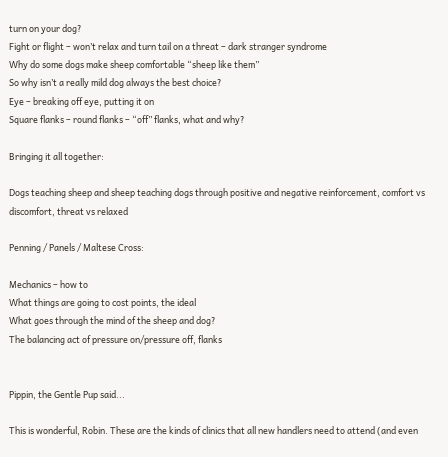turn on your dog?
Fight or flight – won’t relax and turn tail on a threat – dark stranger syndrome
Why do some dogs make sheep comfortable “sheep like them”
So why isn’t a really mild dog always the best choice?
Eye – breaking off eye, putting it on
Square flanks – round flanks – “off” flanks, what and why?

Bringing it all together:

Dogs teaching sheep and sheep teaching dogs through positive and negative reinforcement, comfort vs discomfort, threat vs relaxed

Penning / Panels / Maltese Cross:

Mechanics – how to
What things are going to cost points, the ideal
What goes through the mind of the sheep and dog?
The balancing act of pressure on/pressure off, flanks


Pippin, the Gentle Pup said...

This is wonderful, Robin. These are the kinds of clinics that all new handlers need to attend (and even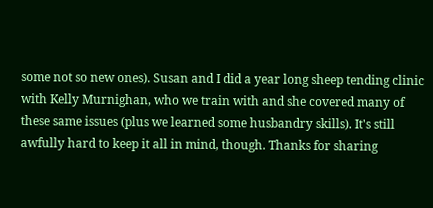some not so new ones). Susan and I did a year long sheep tending clinic with Kelly Murnighan, who we train with and she covered many of these same issues (plus we learned some husbandry skills). It's still awfully hard to keep it all in mind, though. Thanks for sharing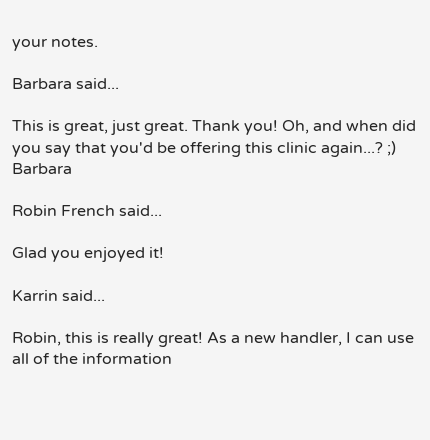your notes.

Barbara said...

This is great, just great. Thank you! Oh, and when did you say that you'd be offering this clinic again...? ;) Barbara

Robin French said...

Glad you enjoyed it!

Karrin said...

Robin, this is really great! As a new handler, I can use all of the information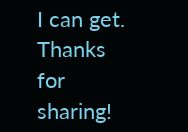I can get. Thanks for sharing!